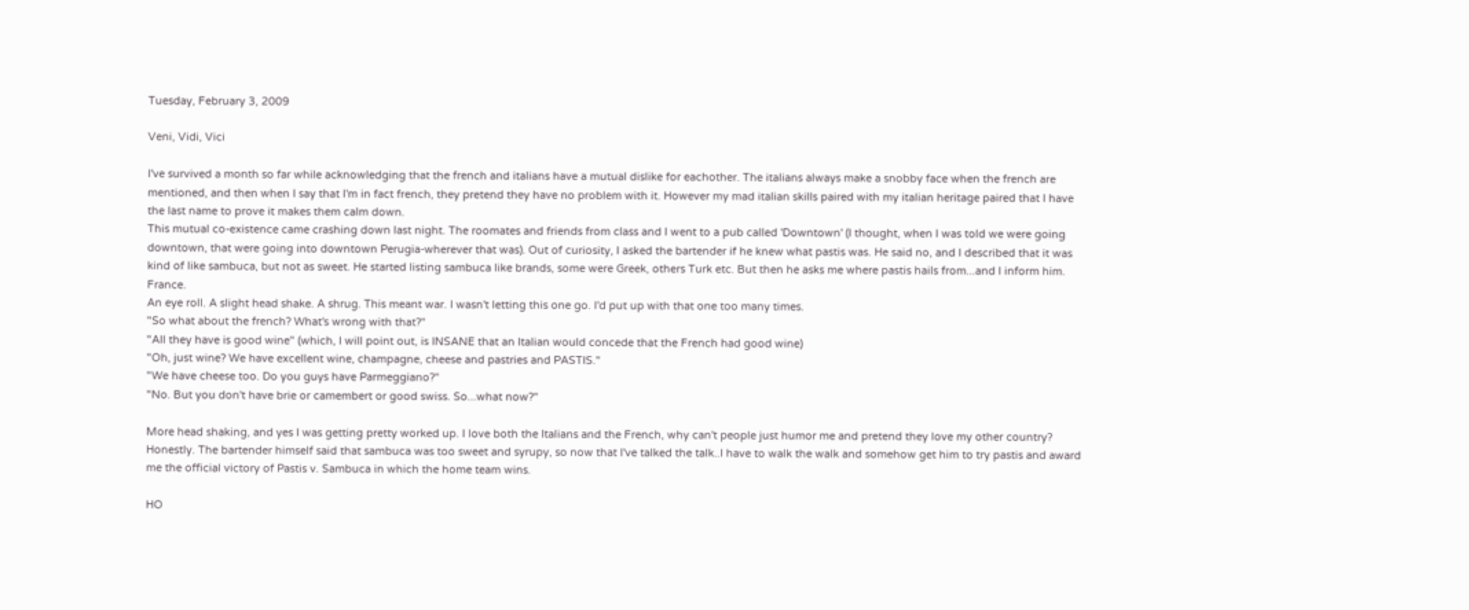Tuesday, February 3, 2009

Veni, Vidi, Vici

I've survived a month so far while acknowledging that the french and italians have a mutual dislike for eachother. The italians always make a snobby face when the french are mentioned, and then when I say that I'm in fact french, they pretend they have no problem with it. However my mad italian skills paired with my italian heritage paired that I have the last name to prove it makes them calm down.
This mutual co-existence came crashing down last night. The roomates and friends from class and I went to a pub called 'Downtown' (I thought, when I was told we were going downtown, that were going into downtown Perugia-wherever that was). Out of curiosity, I asked the bartender if he knew what pastis was. He said no, and I described that it was kind of like sambuca, but not as sweet. He started listing sambuca like brands, some were Greek, others Turk etc. But then he asks me where pastis hails from...and I inform him. France.
An eye roll. A slight head shake. A shrug. This meant war. I wasn't letting this one go. I'd put up with that one too many times.
"So what about the french? What's wrong with that?"
"All they have is good wine" (which, I will point out, is INSANE that an Italian would concede that the French had good wine)
"Oh, just wine? We have excellent wine, champagne, cheese and pastries and PASTIS."
"We have cheese too. Do you guys have Parmeggiano?"
"No. But you don't have brie or camembert or good swiss. So...what now?"

More head shaking, and yes I was getting pretty worked up. I love both the Italians and the French, why can't people just humor me and pretend they love my other country? Honestly. The bartender himself said that sambuca was too sweet and syrupy, so now that I've talked the talk..I have to walk the walk and somehow get him to try pastis and award me the official victory of Pastis v. Sambuca in which the home team wins.

HO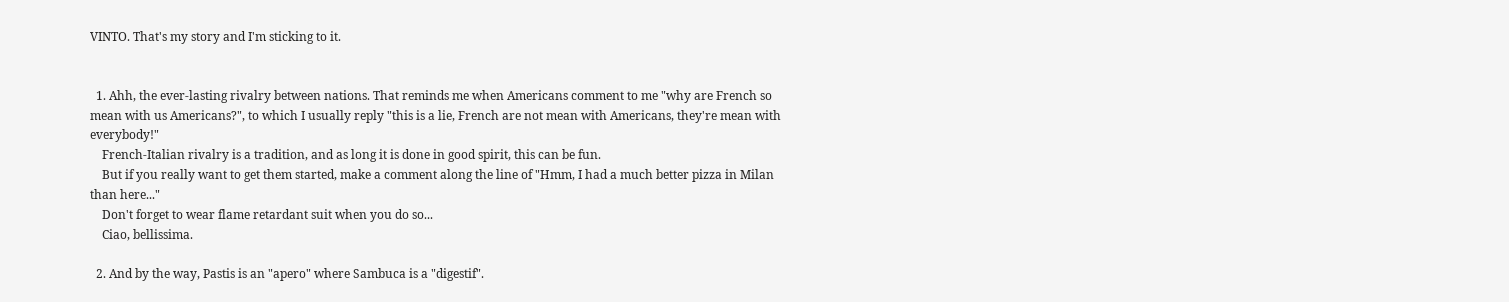VINTO. That's my story and I'm sticking to it.


  1. Ahh, the ever-lasting rivalry between nations. That reminds me when Americans comment to me "why are French so mean with us Americans?", to which I usually reply "this is a lie, French are not mean with Americans, they're mean with everybody!"
    French-Italian rivalry is a tradition, and as long it is done in good spirit, this can be fun.
    But if you really want to get them started, make a comment along the line of "Hmm, I had a much better pizza in Milan than here..."
    Don't forget to wear flame retardant suit when you do so...
    Ciao, bellissima.

  2. And by the way, Pastis is an "apero" where Sambuca is a "digestif".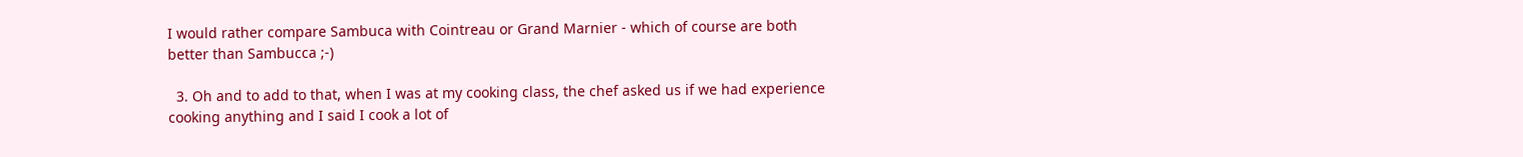I would rather compare Sambuca with Cointreau or Grand Marnier - which of course are both better than Sambucca ;-)

  3. Oh and to add to that, when I was at my cooking class, the chef asked us if we had experience cooking anything and I said I cook a lot of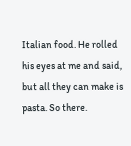Italian food. He rolled his eyes at me and said, but all they can make is pasta. So there.